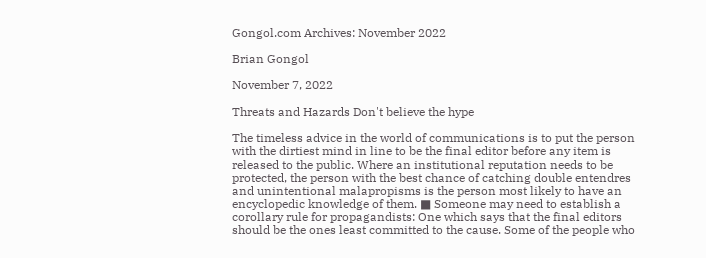Gongol.com Archives: November 2022

Brian Gongol

November 7, 2022

Threats and Hazards Don't believe the hype

The timeless advice in the world of communications is to put the person with the dirtiest mind in line to be the final editor before any item is released to the public. Where an institutional reputation needs to be protected, the person with the best chance of catching double entendres and unintentional malapropisms is the person most likely to have an encyclopedic knowledge of them. ■ Someone may need to establish a corollary rule for propagandists: One which says that the final editors should be the ones least committed to the cause. Some of the people who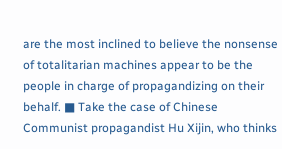are the most inclined to believe the nonsense of totalitarian machines appear to be the people in charge of propagandizing on their behalf. ■ Take the case of Chinese Communist propagandist Hu Xijin, who thinks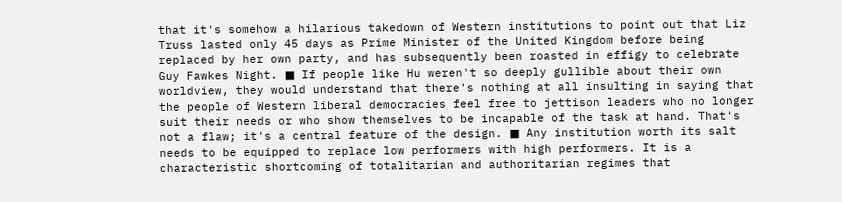that it's somehow a hilarious takedown of Western institutions to point out that Liz Truss lasted only 45 days as Prime Minister of the United Kingdom before being replaced by her own party, and has subsequently been roasted in effigy to celebrate Guy Fawkes Night. ■ If people like Hu weren't so deeply gullible about their own worldview, they would understand that there's nothing at all insulting in saying that the people of Western liberal democracies feel free to jettison leaders who no longer suit their needs or who show themselves to be incapable of the task at hand. That's not a flaw; it's a central feature of the design. ■ Any institution worth its salt needs to be equipped to replace low performers with high performers. It is a characteristic shortcoming of totalitarian and authoritarian regimes that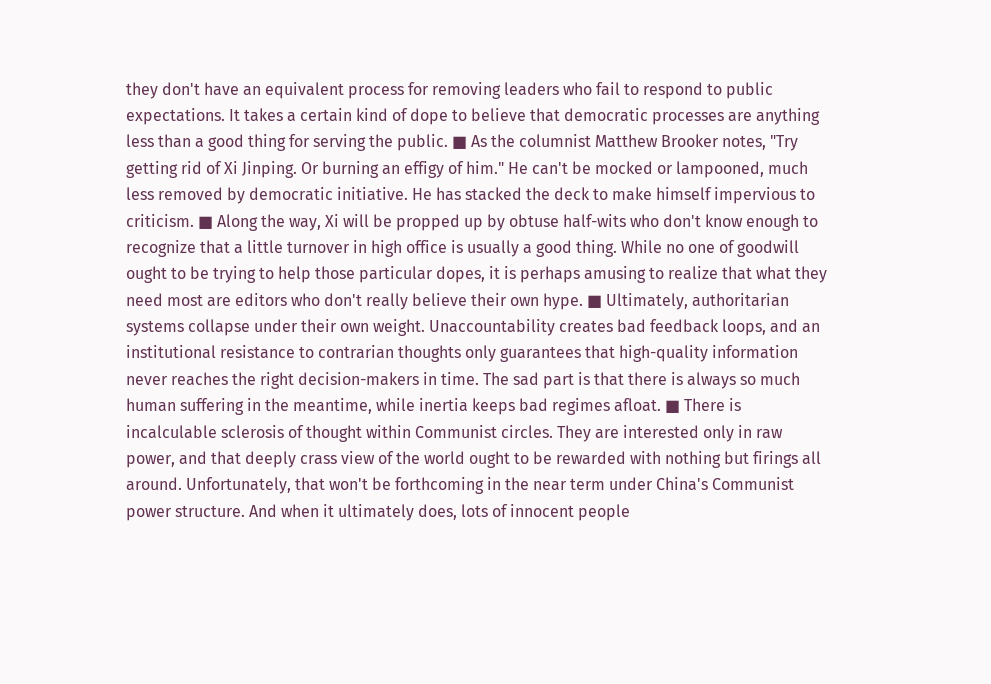they don't have an equivalent process for removing leaders who fail to respond to public expectations. It takes a certain kind of dope to believe that democratic processes are anything less than a good thing for serving the public. ■ As the columnist Matthew Brooker notes, "Try getting rid of Xi Jinping. Or burning an effigy of him." He can't be mocked or lampooned, much less removed by democratic initiative. He has stacked the deck to make himself impervious to criticism. ■ Along the way, Xi will be propped up by obtuse half-wits who don't know enough to recognize that a little turnover in high office is usually a good thing. While no one of goodwill ought to be trying to help those particular dopes, it is perhaps amusing to realize that what they need most are editors who don't really believe their own hype. ■ Ultimately, authoritarian systems collapse under their own weight. Unaccountability creates bad feedback loops, and an institutional resistance to contrarian thoughts only guarantees that high-quality information never reaches the right decision-makers in time. The sad part is that there is always so much human suffering in the meantime, while inertia keeps bad regimes afloat. ■ There is incalculable sclerosis of thought within Communist circles. They are interested only in raw power, and that deeply crass view of the world ought to be rewarded with nothing but firings all around. Unfortunately, that won't be forthcoming in the near term under China's Communist power structure. And when it ultimately does, lots of innocent people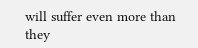will suffer even more than they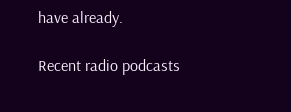have already.

Recent radio podcasts